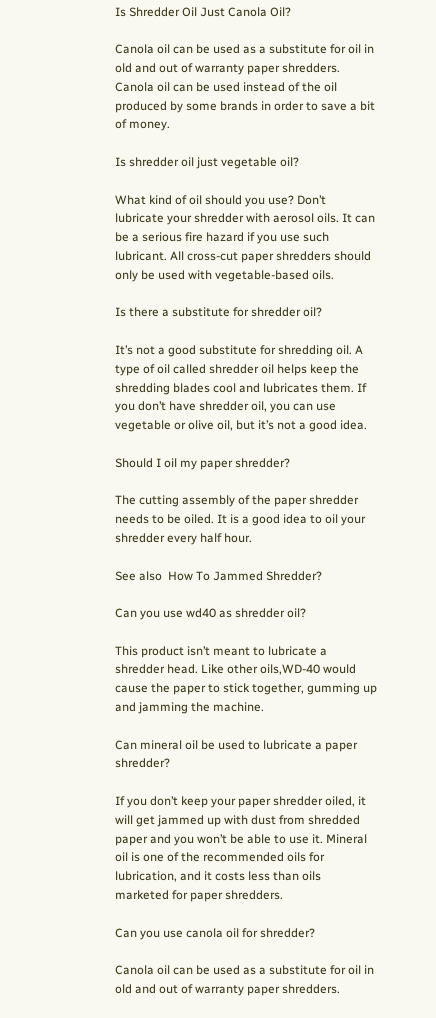Is Shredder Oil Just Canola Oil?

Canola oil can be used as a substitute for oil in old and out of warranty paper shredders. Canola oil can be used instead of the oil produced by some brands in order to save a bit of money.

Is shredder oil just vegetable oil?

What kind of oil should you use? Don’t lubricate your shredder with aerosol oils. It can be a serious fire hazard if you use such lubricant. All cross-cut paper shredders should only be used with vegetable-based oils.

Is there a substitute for shredder oil?

It’s not a good substitute for shredding oil. A type of oil called shredder oil helps keep the shredding blades cool and lubricates them. If you don’t have shredder oil, you can use vegetable or olive oil, but it’s not a good idea.

Should I oil my paper shredder?

The cutting assembly of the paper shredder needs to be oiled. It is a good idea to oil your shredder every half hour.

See also  How To Jammed Shredder?

Can you use wd40 as shredder oil?

This product isn’t meant to lubricate a shredder head. Like other oils,WD-40 would cause the paper to stick together, gumming up and jamming the machine.

Can mineral oil be used to lubricate a paper shredder?

If you don’t keep your paper shredder oiled, it will get jammed up with dust from shredded paper and you won’t be able to use it. Mineral oil is one of the recommended oils for lubrication, and it costs less than oils marketed for paper shredders.

Can you use canola oil for shredder?

Canola oil can be used as a substitute for oil in old and out of warranty paper shredders.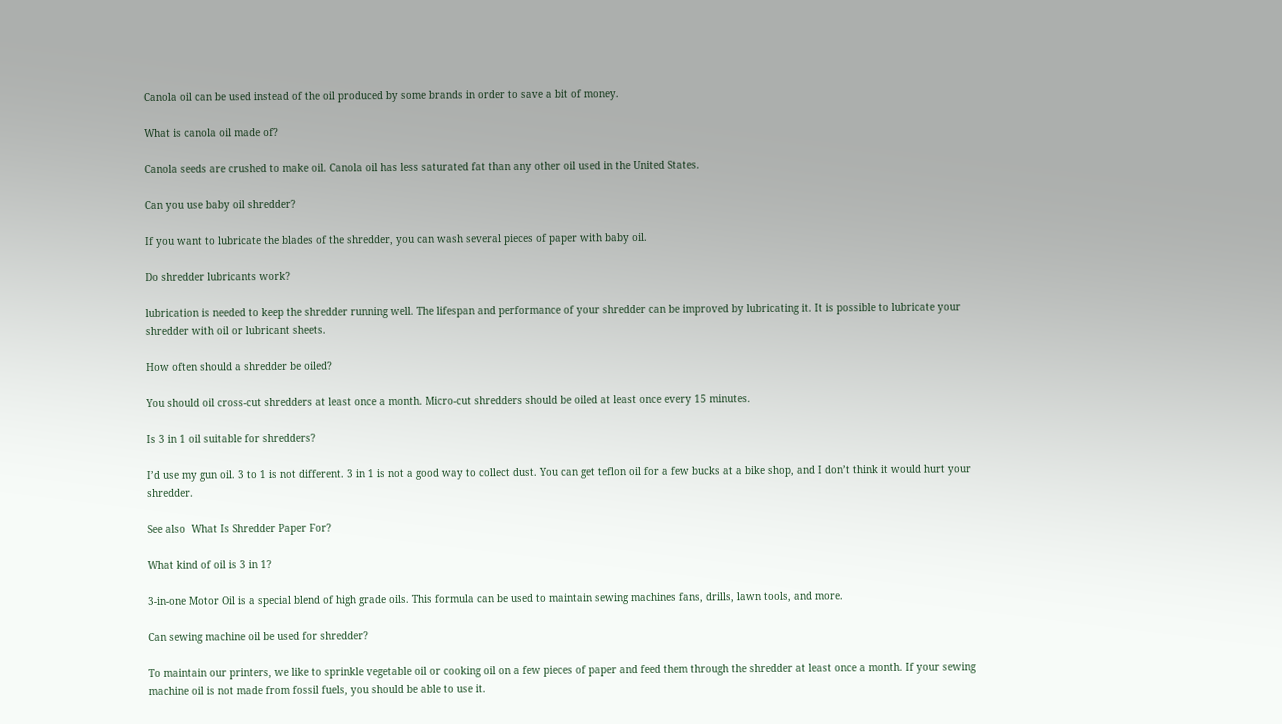Canola oil can be used instead of the oil produced by some brands in order to save a bit of money.

What is canola oil made of?

Canola seeds are crushed to make oil. Canola oil has less saturated fat than any other oil used in the United States.

Can you use baby oil shredder?

If you want to lubricate the blades of the shredder, you can wash several pieces of paper with baby oil.

Do shredder lubricants work?

lubrication is needed to keep the shredder running well. The lifespan and performance of your shredder can be improved by lubricating it. It is possible to lubricate your shredder with oil or lubricant sheets.

How often should a shredder be oiled?

You should oil cross-cut shredders at least once a month. Micro-cut shredders should be oiled at least once every 15 minutes.

Is 3 in 1 oil suitable for shredders?

I’d use my gun oil. 3 to 1 is not different. 3 in 1 is not a good way to collect dust. You can get teflon oil for a few bucks at a bike shop, and I don’t think it would hurt your shredder.

See also  What Is Shredder Paper For?

What kind of oil is 3 in 1?

3-in-one Motor Oil is a special blend of high grade oils. This formula can be used to maintain sewing machines fans, drills, lawn tools, and more.

Can sewing machine oil be used for shredder?

To maintain our printers, we like to sprinkle vegetable oil or cooking oil on a few pieces of paper and feed them through the shredder at least once a month. If your sewing machine oil is not made from fossil fuels, you should be able to use it.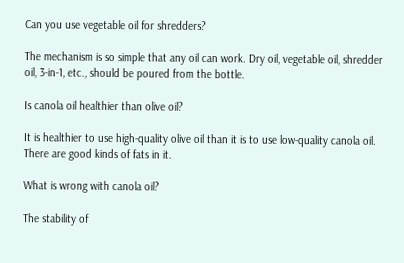Can you use vegetable oil for shredders?

The mechanism is so simple that any oil can work. Dry oil, vegetable oil, shredder oil, 3-in-1, etc., should be poured from the bottle.

Is canola oil healthier than olive oil?

It is healthier to use high-quality olive oil than it is to use low-quality canola oil. There are good kinds of fats in it.

What is wrong with canola oil?

The stability of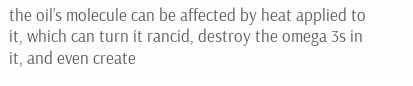the oil’s molecule can be affected by heat applied to it, which can turn it rancid, destroy the omega 3s in it, and even create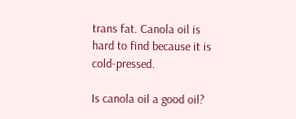trans fat. Canola oil is hard to find because it is cold-pressed.

Is canola oil a good oil?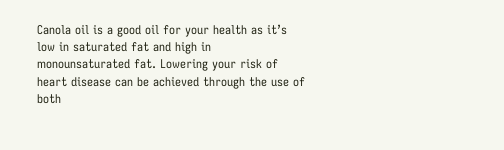Canola oil is a good oil for your health as it’s low in saturated fat and high in monounsaturated fat. Lowering your risk of heart disease can be achieved through the use of both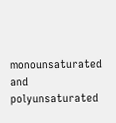monounsaturated and polyunsaturated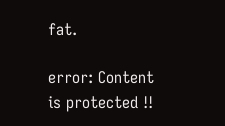fat.

error: Content is protected !!